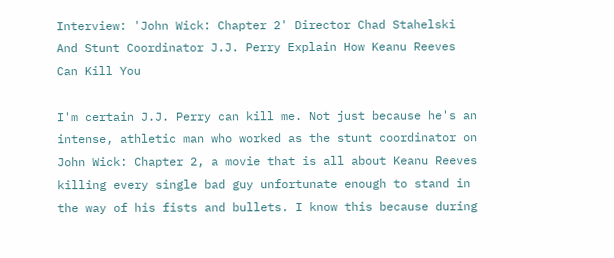Interview: 'John Wick: Chapter 2' Director Chad Stahelski And Stunt Coordinator J.J. Perry Explain How Keanu Reeves Can Kill You

I'm certain J.J. Perry can kill me. Not just because he's an intense, athletic man who worked as the stunt coordinator on John Wick: Chapter 2, a movie that is all about Keanu Reeves killing every single bad guy unfortunate enough to stand in the way of his fists and bullets. I know this because during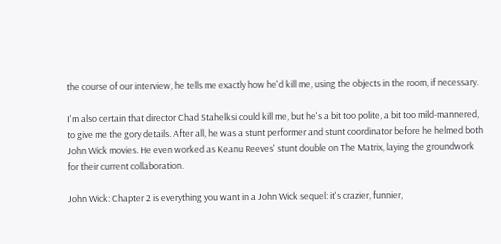the course of our interview, he tells me exactly how he'd kill me, using the objects in the room, if necessary.

I'm also certain that director Chad Stahelksi could kill me, but he's a bit too polite, a bit too mild-mannered, to give me the gory details. After all, he was a stunt performer and stunt coordinator before he helmed both John Wick movies. He even worked as Keanu Reeves' stunt double on The Matrix, laying the groundwork for their current collaboration.

John Wick: Chapter 2 is everything you want in a John Wick sequel: it's crazier, funnier,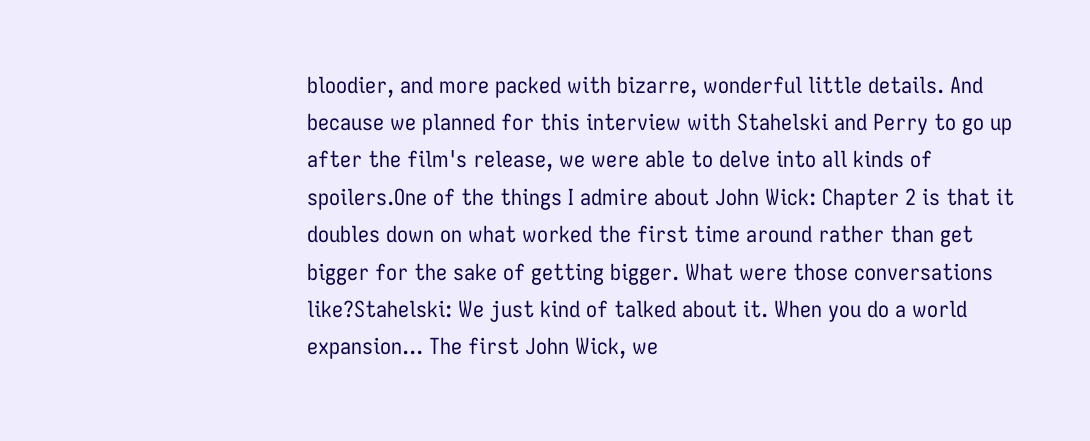bloodier, and more packed with bizarre, wonderful little details. And because we planned for this interview with Stahelski and Perry to go up after the film's release, we were able to delve into all kinds of spoilers.One of the things I admire about John Wick: Chapter 2 is that it doubles down on what worked the first time around rather than get bigger for the sake of getting bigger. What were those conversations like?Stahelski: We just kind of talked about it. When you do a world expansion... The first John Wick, we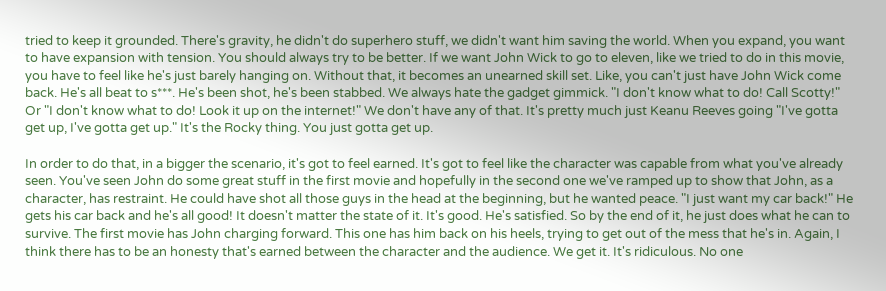tried to keep it grounded. There's gravity, he didn't do superhero stuff, we didn't want him saving the world. When you expand, you want to have expansion with tension. You should always try to be better. If we want John Wick to go to eleven, like we tried to do in this movie, you have to feel like he's just barely hanging on. Without that, it becomes an unearned skill set. Like, you can't just have John Wick come back. He's all beat to s***. He's been shot, he's been stabbed. We always hate the gadget gimmick. "I don't know what to do! Call Scotty!" Or "I don't know what to do! Look it up on the internet!" We don't have any of that. It's pretty much just Keanu Reeves going "I've gotta get up, I've gotta get up." It's the Rocky thing. You just gotta get up.

In order to do that, in a bigger the scenario, it's got to feel earned. It's got to feel like the character was capable from what you've already seen. You've seen John do some great stuff in the first movie and hopefully in the second one we've ramped up to show that John, as a character, has restraint. He could have shot all those guys in the head at the beginning, but he wanted peace. "I just want my car back!" He gets his car back and he's all good! It doesn't matter the state of it. It's good. He's satisfied. So by the end of it, he just does what he can to survive. The first movie has John charging forward. This one has him back on his heels, trying to get out of the mess that he's in. Again, I think there has to be an honesty that's earned between the character and the audience. We get it. It's ridiculous. No one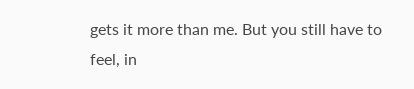gets it more than me. But you still have to feel, in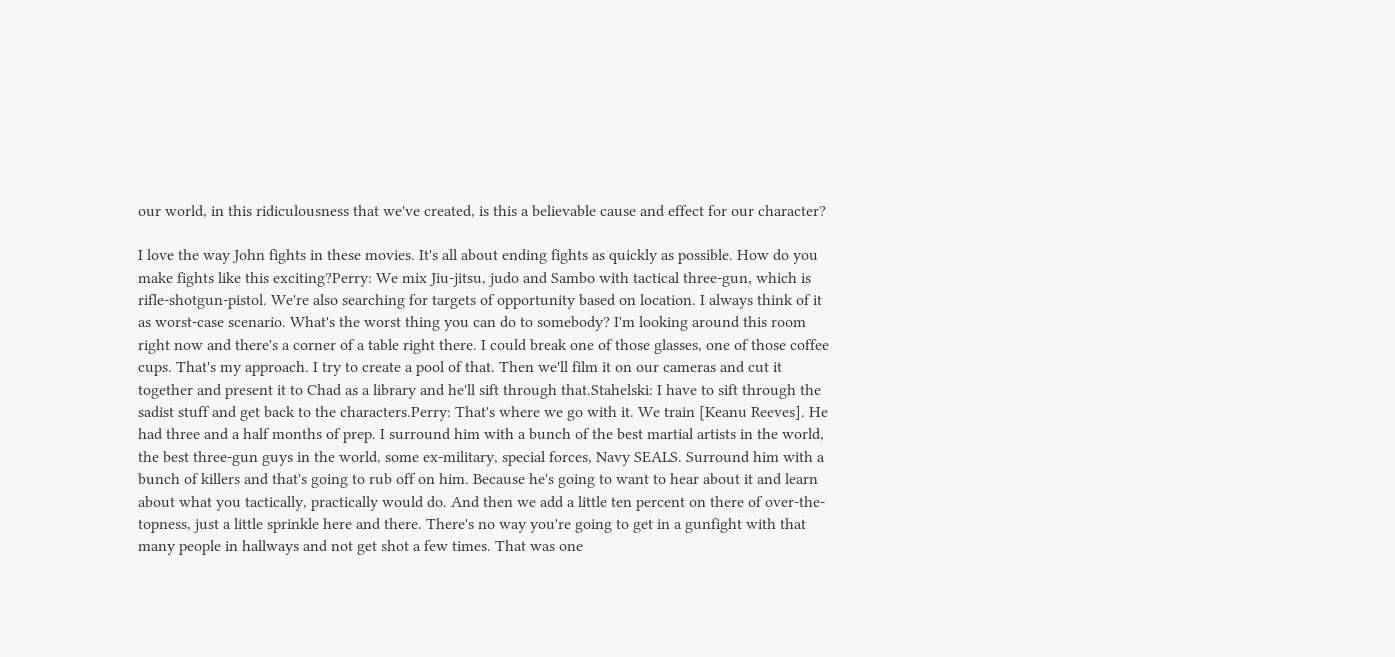our world, in this ridiculousness that we've created, is this a believable cause and effect for our character?

I love the way John fights in these movies. It's all about ending fights as quickly as possible. How do you make fights like this exciting?Perry: We mix Jiu-jitsu, judo and Sambo with tactical three-gun, which is rifle-shotgun-pistol. We're also searching for targets of opportunity based on location. I always think of it as worst-case scenario. What's the worst thing you can do to somebody? I'm looking around this room right now and there's a corner of a table right there. I could break one of those glasses, one of those coffee cups. That's my approach. I try to create a pool of that. Then we'll film it on our cameras and cut it together and present it to Chad as a library and he'll sift through that.Stahelski: I have to sift through the sadist stuff and get back to the characters.Perry: That's where we go with it. We train [Keanu Reeves]. He had three and a half months of prep. I surround him with a bunch of the best martial artists in the world, the best three-gun guys in the world, some ex-military, special forces, Navy SEALS. Surround him with a bunch of killers and that's going to rub off on him. Because he's going to want to hear about it and learn about what you tactically, practically would do. And then we add a little ten percent on there of over-the-topness, just a little sprinkle here and there. There's no way you're going to get in a gunfight with that many people in hallways and not get shot a few times. That was one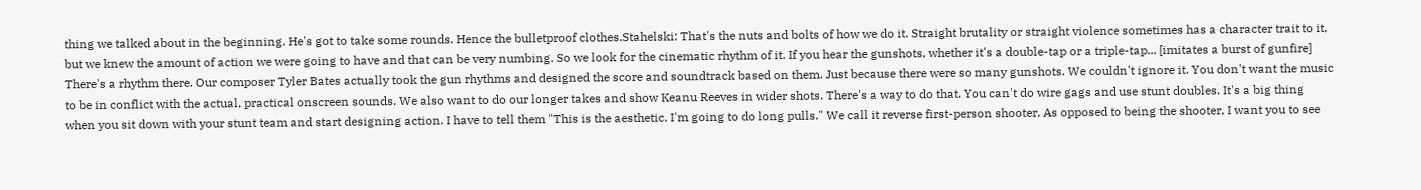thing we talked about in the beginning. He's got to take some rounds. Hence the bulletproof clothes.Stahelski: That's the nuts and bolts of how we do it. Straight brutality or straight violence sometimes has a character trait to it, but we knew the amount of action we were going to have and that can be very numbing. So we look for the cinematic rhythm of it. If you hear the gunshots, whether it's a double-tap or a triple-tap... [imitates a burst of gunfire] There's a rhythm there. Our composer Tyler Bates actually took the gun rhythms and designed the score and soundtrack based on them. Just because there were so many gunshots. We couldn't ignore it. You don't want the music to be in conflict with the actual, practical onscreen sounds. We also want to do our longer takes and show Keanu Reeves in wider shots. There's a way to do that. You can't do wire gags and use stunt doubles. It's a big thing when you sit down with your stunt team and start designing action. I have to tell them "This is the aesthetic. I'm going to do long pulls." We call it reverse first-person shooter. As opposed to being the shooter, I want you to see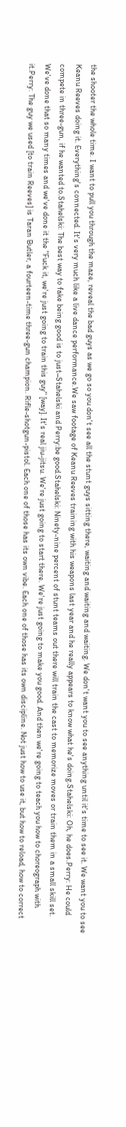the shooter the whole time. I want to pull you through the maze, reveal the bad guys as we go so you don't see all the stunt guys sitting there, waiting and waiting and waiting. We don't want you to see anything until it's time to see it. We want you to see Keanu Reeves doing it. Everything's connected. It's very much like a live dance performance.We saw footage of Keanu Reeves training with his weapons last year and he really appears to know what he's doing.Stahelski: Oh, he does.Perry: He could compete in three-gun, if he wanted to.Stahelski: The best way to fake being good is to just–Stahelski and Perry:be good.Stahelski: Ninety-nine percent of stunt teams out there will train the cast to memorize moves or train them in a small skill set. We've done that so many times and we've done it the "Fuck it, we're just going to train this guy" [way]. It's real jiu-jitsu. We're just going to start there. We're just going to make you good. And then we're going to teach you how to choreograph with it.Perry: The guy we used [to train Reeves] is Taran Butler, a fourteen-time three-gun champion. Rifle-shotgun-pistol. Each one of those has its own vibe. Each one of those has its own discipline. Not just how to use it, but how to reload, how to correct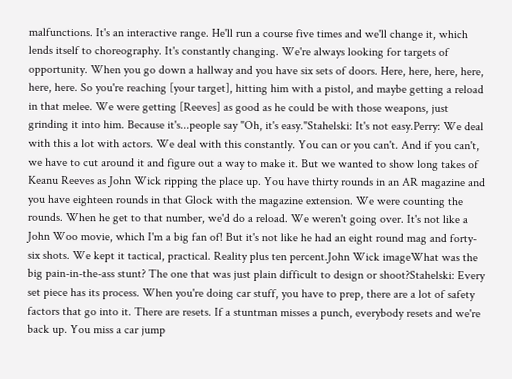malfunctions. It's an interactive range. He'll run a course five times and we'll change it, which lends itself to choreography. It's constantly changing. We're always looking for targets of opportunity. When you go down a hallway and you have six sets of doors. Here, here, here, here, here, here. So you're reaching [your target], hitting him with a pistol, and maybe getting a reload in that melee. We were getting [Reeves] as good as he could be with those weapons, just grinding it into him. Because it's...people say "Oh, it's easy."Stahelski: It's not easy.Perry: We deal with this a lot with actors. We deal with this constantly. You can or you can't. And if you can't, we have to cut around it and figure out a way to make it. But we wanted to show long takes of Keanu Reeves as John Wick ripping the place up. You have thirty rounds in an AR magazine and you have eighteen rounds in that Glock with the magazine extension. We were counting the rounds. When he get to that number, we'd do a reload. We weren't going over. It's not like a John Woo movie, which I'm a big fan of! But it's not like he had an eight round mag and forty-six shots. We kept it tactical, practical. Reality plus ten percent.John Wick imageWhat was the big pain-in-the-ass stunt? The one that was just plain difficult to design or shoot?Stahelski: Every set piece has its process. When you're doing car stuff, you have to prep, there are a lot of safety factors that go into it. There are resets. If a stuntman misses a punch, everybody resets and we're back up. You miss a car jump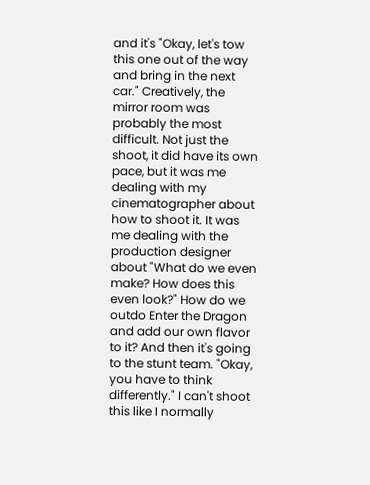and it's "Okay, let's tow this one out of the way and bring in the next car." Creatively, the mirror room was probably the most difficult. Not just the shoot, it did have its own pace, but it was me dealing with my cinematographer about how to shoot it. It was me dealing with the production designer about "What do we even make? How does this even look?" How do we outdo Enter the Dragon and add our own flavor to it? And then it's going to the stunt team. "Okay, you have to think differently." I can't shoot this like I normally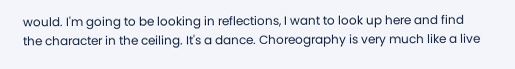would. I'm going to be looking in reflections, I want to look up here and find the character in the ceiling. It's a dance. Choreography is very much like a live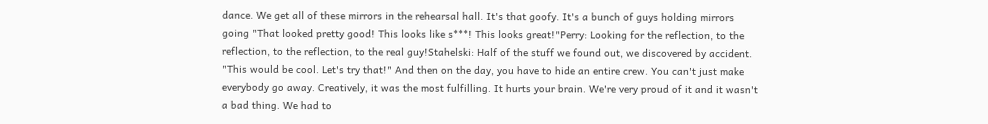dance. We get all of these mirrors in the rehearsal hall. It's that goofy. It's a bunch of guys holding mirrors going "That looked pretty good! This looks like s***! This looks great!"Perry: Looking for the reflection, to the reflection, to the reflection, to the real guy!Stahelski: Half of the stuff we found out, we discovered by accident. "This would be cool. Let's try that!" And then on the day, you have to hide an entire crew. You can't just make everybody go away. Creatively, it was the most fulfilling. It hurts your brain. We're very proud of it and it wasn't a bad thing. We had to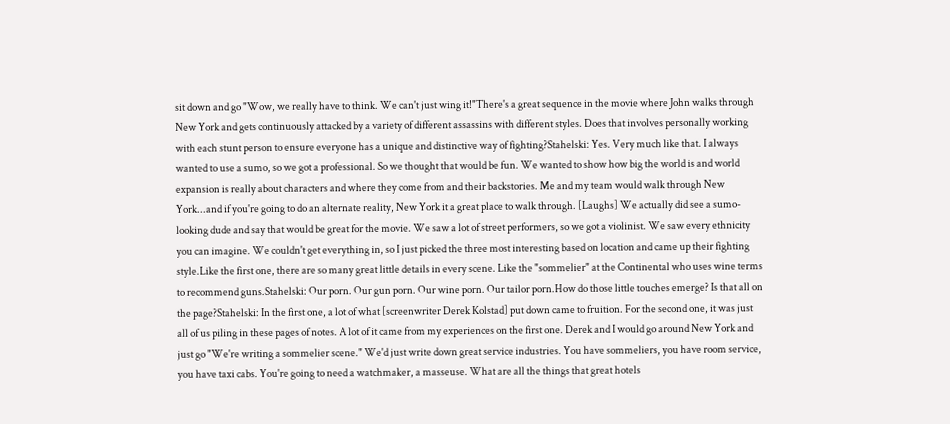sit down and go "Wow, we really have to think. We can't just wing it!"There's a great sequence in the movie where John walks through New York and gets continuously attacked by a variety of different assassins with different styles. Does that involves personally working with each stunt person to ensure everyone has a unique and distinctive way of fighting?Stahelski: Yes. Very much like that. I always wanted to use a sumo, so we got a professional. So we thought that would be fun. We wanted to show how big the world is and world expansion is really about characters and where they come from and their backstories. Me and my team would walk through New York...and if you're going to do an alternate reality, New York it a great place to walk through. [Laughs] We actually did see a sumo-looking dude and say that would be great for the movie. We saw a lot of street performers, so we got a violinist. We saw every ethnicity you can imagine. We couldn't get everything in, so I just picked the three most interesting based on location and came up their fighting style.Like the first one, there are so many great little details in every scene. Like the "sommelier" at the Continental who uses wine terms to recommend guns.Stahelski: Our porn. Our gun porn. Our wine porn. Our tailor porn.How do those little touches emerge? Is that all on the page?Stahelski: In the first one, a lot of what [screenwriter Derek Kolstad] put down came to fruition. For the second one, it was just all of us piling in these pages of notes. A lot of it came from my experiences on the first one. Derek and I would go around New York and just go "We're writing a sommelier scene." We'd just write down great service industries. You have sommeliers, you have room service, you have taxi cabs. You're going to need a watchmaker, a masseuse. What are all the things that great hotels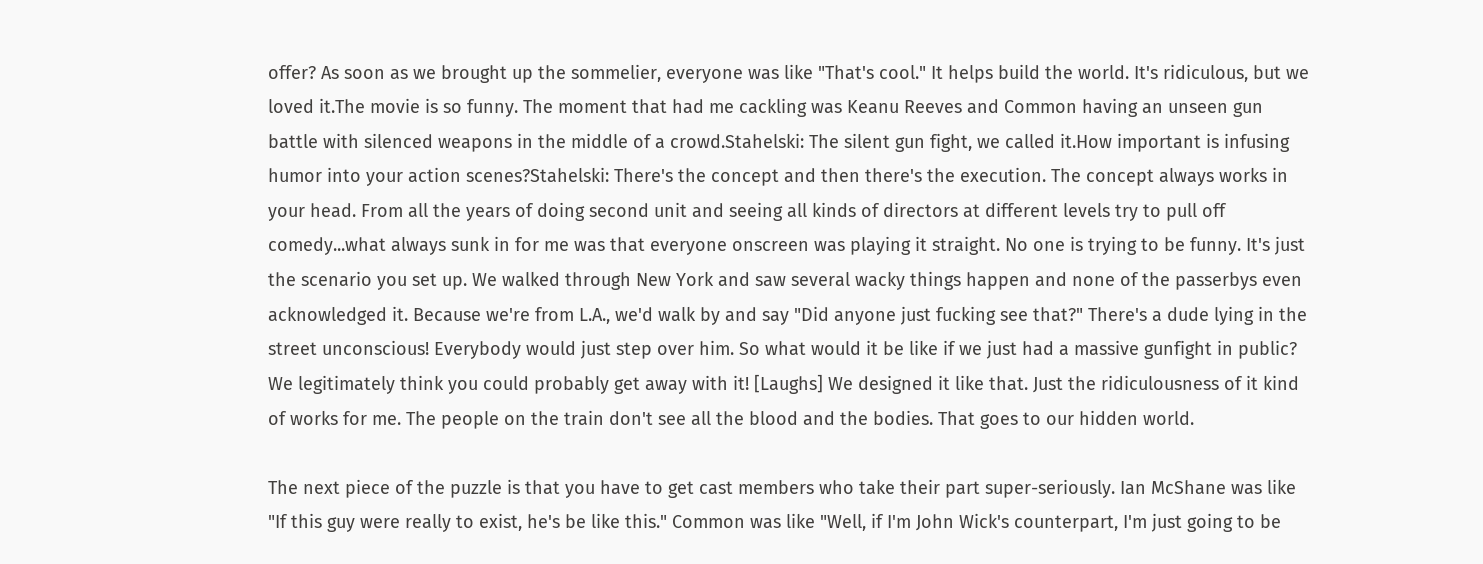offer? As soon as we brought up the sommelier, everyone was like "That's cool." It helps build the world. It's ridiculous, but we loved it.The movie is so funny. The moment that had me cackling was Keanu Reeves and Common having an unseen gun battle with silenced weapons in the middle of a crowd.Stahelski: The silent gun fight, we called it.How important is infusing humor into your action scenes?Stahelski: There's the concept and then there's the execution. The concept always works in your head. From all the years of doing second unit and seeing all kinds of directors at different levels try to pull off comedy...what always sunk in for me was that everyone onscreen was playing it straight. No one is trying to be funny. It's just the scenario you set up. We walked through New York and saw several wacky things happen and none of the passerbys even acknowledged it. Because we're from L.A., we'd walk by and say "Did anyone just fucking see that?" There's a dude lying in the street unconscious! Everybody would just step over him. So what would it be like if we just had a massive gunfight in public? We legitimately think you could probably get away with it! [Laughs] We designed it like that. Just the ridiculousness of it kind of works for me. The people on the train don't see all the blood and the bodies. That goes to our hidden world.

The next piece of the puzzle is that you have to get cast members who take their part super-seriously. Ian McShane was like "If this guy were really to exist, he's be like this." Common was like "Well, if I'm John Wick's counterpart, I'm just going to be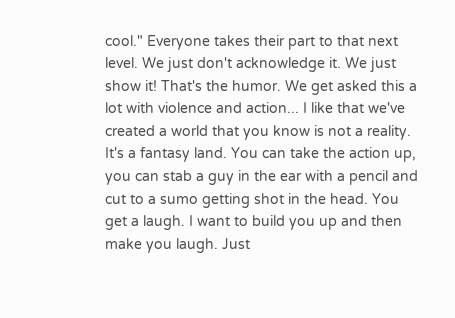cool." Everyone takes their part to that next level. We just don't acknowledge it. We just show it! That's the humor. We get asked this a lot with violence and action... I like that we've created a world that you know is not a reality. It's a fantasy land. You can take the action up, you can stab a guy in the ear with a pencil and cut to a sumo getting shot in the head. You get a laugh. I want to build you up and then make you laugh. Just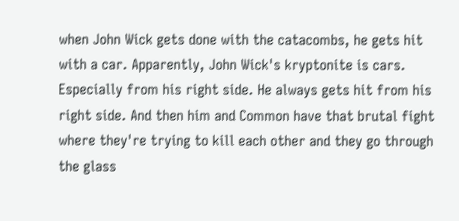when John Wick gets done with the catacombs, he gets hit with a car. Apparently, John Wick's kryptonite is cars. Especially from his right side. He always gets hit from his right side. And then him and Common have that brutal fight where they're trying to kill each other and they go through the glass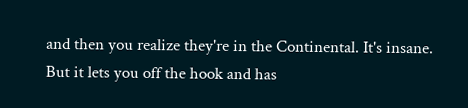and then you realize they're in the Continental. It's insane. But it lets you off the hook and has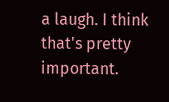a laugh. I think that's pretty important.